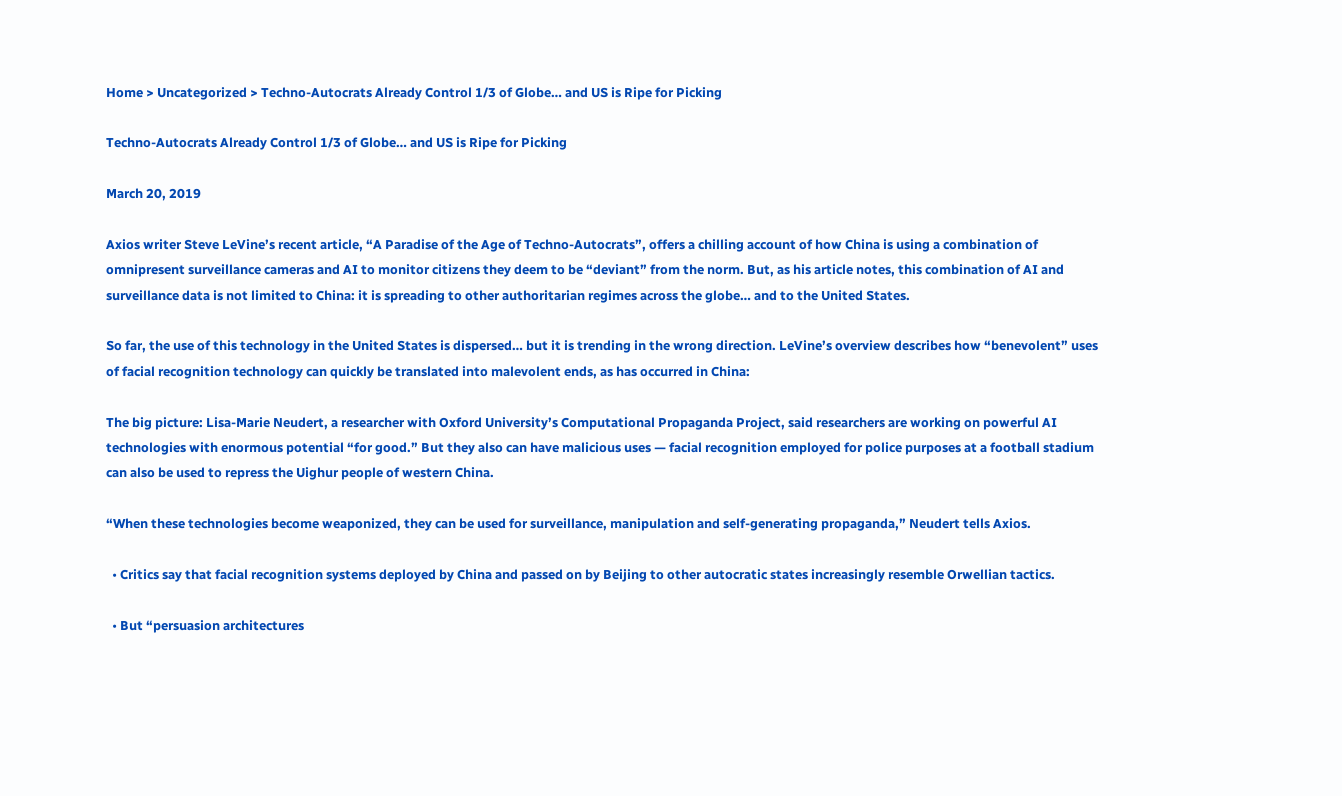Home > Uncategorized > Techno-Autocrats Already Control 1/3 of Globe… and US is Ripe for Picking

Techno-Autocrats Already Control 1/3 of Globe… and US is Ripe for Picking

March 20, 2019

Axios writer Steve LeVine’s recent article, “A Paradise of the Age of Techno-Autocrats”, offers a chilling account of how China is using a combination of omnipresent surveillance cameras and AI to monitor citizens they deem to be “deviant” from the norm. But, as his article notes, this combination of AI and surveillance data is not limited to China: it is spreading to other authoritarian regimes across the globe… and to the United States.

So far, the use of this technology in the United States is dispersed… but it is trending in the wrong direction. LeVine’s overview describes how “benevolent” uses of facial recognition technology can quickly be translated into malevolent ends, as has occurred in China:

The big picture: Lisa-Marie Neudert, a researcher with Oxford University’s Computational Propaganda Project, said researchers are working on powerful AI technologies with enormous potential “for good.” But they also can have malicious uses — facial recognition employed for police purposes at a football stadium can also be used to repress the Uighur people of western China.

“When these technologies become weaponized, they can be used for surveillance, manipulation and self-generating propaganda,” Neudert tells Axios.

  • Critics say that facial recognition systems deployed by China and passed on by Beijing to other autocratic states increasingly resemble Orwellian tactics.

  • But “persuasion architectures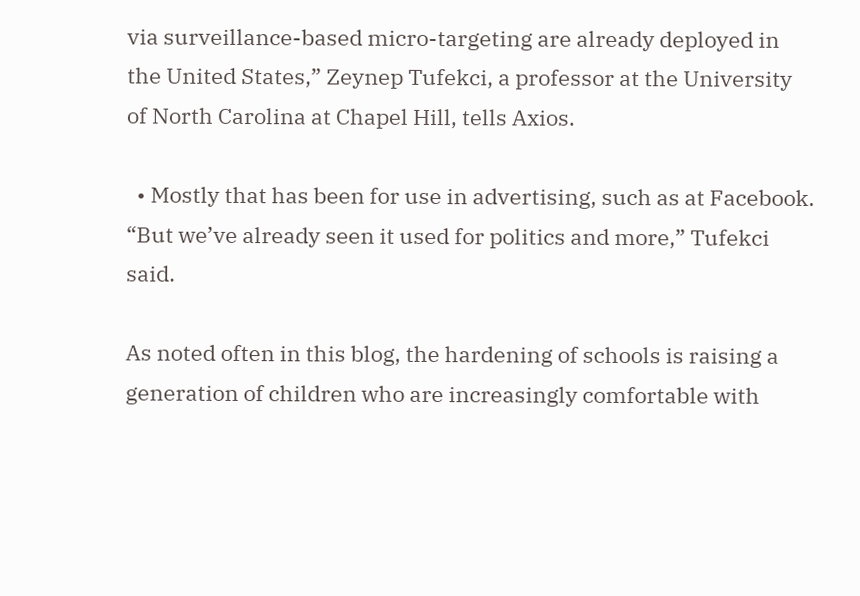via surveillance-based micro-targeting are already deployed in the United States,” Zeynep Tufekci, a professor at the University of North Carolina at Chapel Hill, tells Axios.

  • Mostly that has been for use in advertising, such as at Facebook. “But we’ve already seen it used for politics and more,” Tufekci said.

As noted often in this blog, the hardening of schools is raising a generation of children who are increasingly comfortable with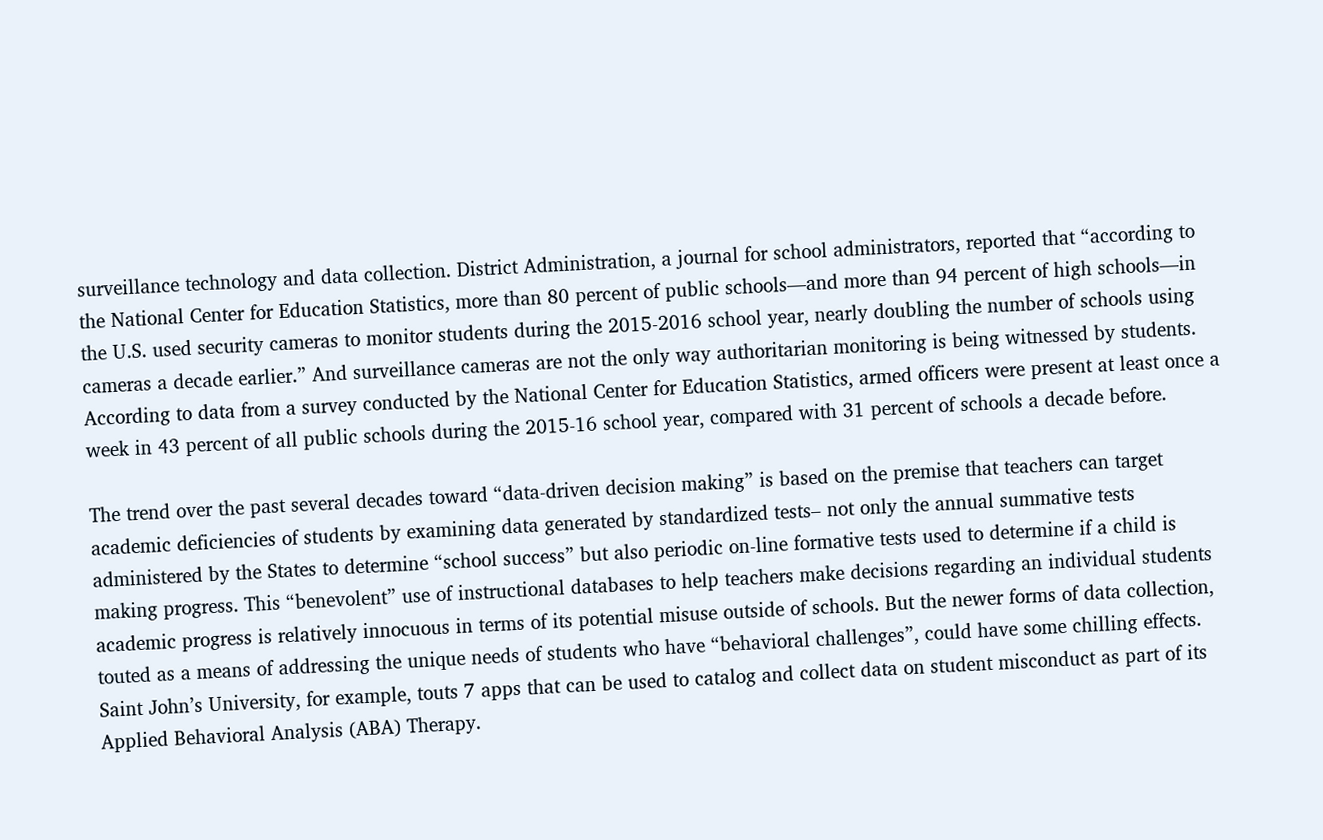surveillance technology and data collection. District Administration, a journal for school administrators, reported that “according to the National Center for Education Statistics, more than 80 percent of public schools—and more than 94 percent of high schools—in the U.S. used security cameras to monitor students during the 2015-2016 school year, nearly doubling the number of schools using cameras a decade earlier.” And surveillance cameras are not the only way authoritarian monitoring is being witnessed by students. According to data from a survey conducted by the National Center for Education Statistics, armed officers were present at least once a week in 43 percent of all public schools during the 2015-16 school year, compared with 31 percent of schools a decade before.

The trend over the past several decades toward “data-driven decision making” is based on the premise that teachers can target academic deficiencies of students by examining data generated by standardized tests– not only the annual summative tests administered by the States to determine “school success” but also periodic on-line formative tests used to determine if a child is making progress. This “benevolent” use of instructional databases to help teachers make decisions regarding an individual students academic progress is relatively innocuous in terms of its potential misuse outside of schools. But the newer forms of data collection, touted as a means of addressing the unique needs of students who have “behavioral challenges”, could have some chilling effects. Saint John’s University, for example, touts 7 apps that can be used to catalog and collect data on student misconduct as part of its Applied Behavioral Analysis (ABA) Therapy.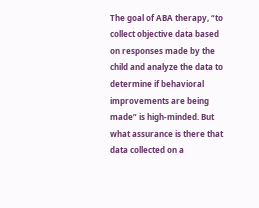The goal of ABA therapy, “to collect objective data based on responses made by the child and analyze the data to determine if behavioral improvements are being made” is high-minded. But what assurance is there that data collected on a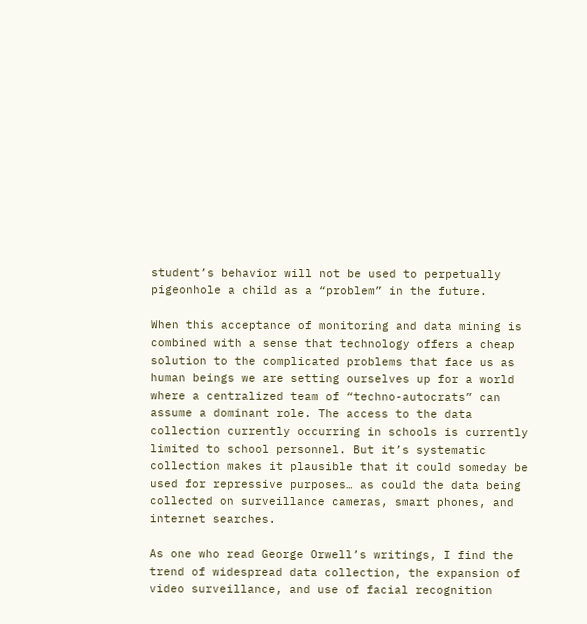student’s behavior will not be used to perpetually pigeonhole a child as a “problem” in the future.

When this acceptance of monitoring and data mining is combined with a sense that technology offers a cheap solution to the complicated problems that face us as human beings we are setting ourselves up for a world where a centralized team of “techno-autocrats” can assume a dominant role. The access to the data collection currently occurring in schools is currently limited to school personnel. But it’s systematic collection makes it plausible that it could someday be used for repressive purposes… as could the data being collected on surveillance cameras, smart phones, and internet searches.

As one who read George Orwell’s writings, I find the trend of widespread data collection, the expansion of video surveillance, and use of facial recognition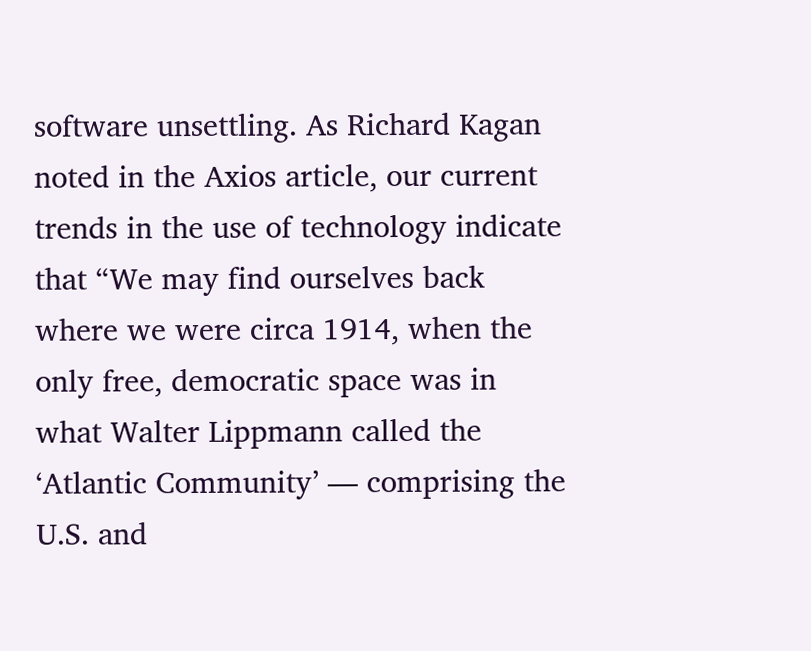software unsettling. As Richard Kagan noted in the Axios article, our current trends in the use of technology indicate that “We may find ourselves back where we were circa 1914, when the only free, democratic space was in what Walter Lippmann called the ‘Atlantic Community’ — comprising the U.S. and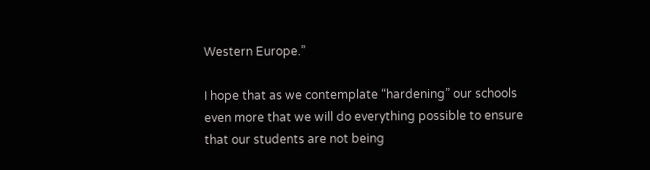Western Europe.”

I hope that as we contemplate “hardening” our schools even more that we will do everything possible to ensure that our students are not being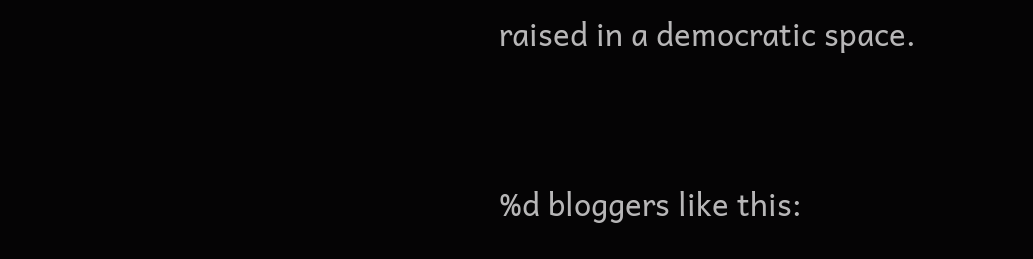raised in a democratic space.


%d bloggers like this: